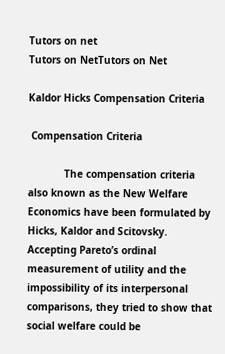Tutors on net
Tutors on NetTutors on Net

Kaldor Hicks Compensation Criteria

 Compensation Criteria

            The compensation criteria also known as the New Welfare Economics have been formulated by Hicks, Kaldor and Scitovsky. Accepting Pareto’s ordinal measurement of utility and the impossibility of its interpersonal comparisons, they tried to show that social welfare could be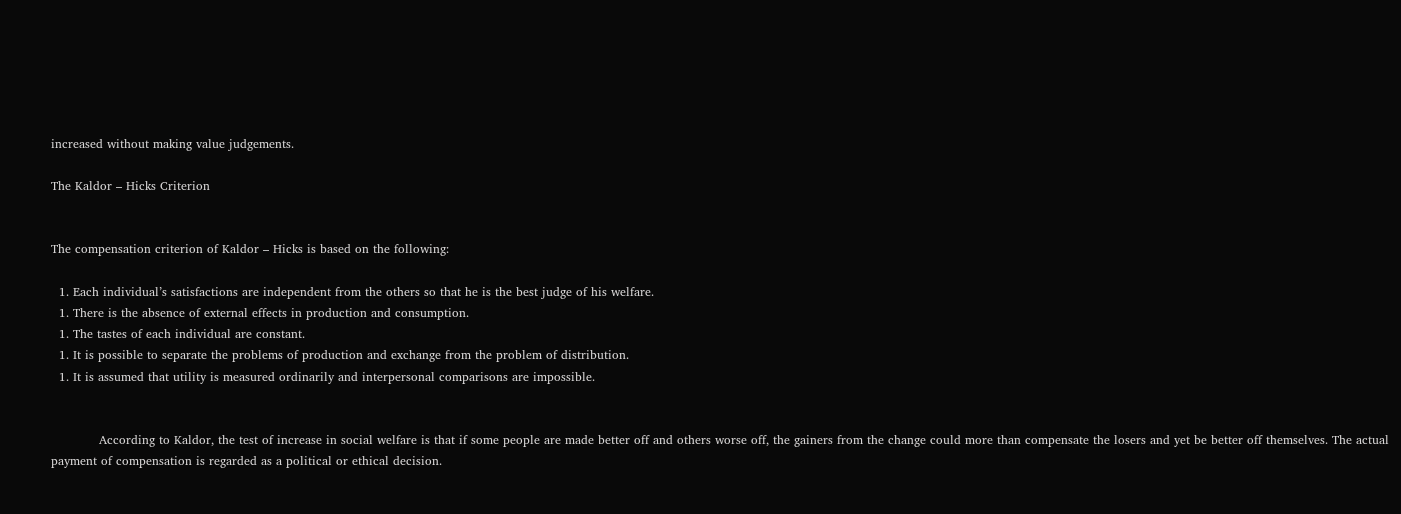increased without making value judgements.

The Kaldor – Hicks Criterion


The compensation criterion of Kaldor – Hicks is based on the following:

  1. Each individual’s satisfactions are independent from the others so that he is the best judge of his welfare.
  1. There is the absence of external effects in production and consumption.
  1. The tastes of each individual are constant.
  1. It is possible to separate the problems of production and exchange from the problem of distribution.
  1. It is assumed that utility is measured ordinarily and interpersonal comparisons are impossible.


            According to Kaldor, the test of increase in social welfare is that if some people are made better off and others worse off, the gainers from the change could more than compensate the losers and yet be better off themselves. The actual payment of compensation is regarded as a political or ethical decision.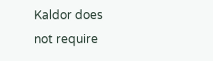Kaldor does not require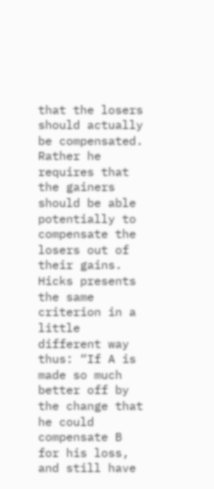that the losers should actually be compensated. Rather he requires that the gainers should be able potentially to compensate the losers out of their gains. Hicks presents the same criterion in a little different way thus: “If A is made so much better off by the change that he could compensate B for his loss, and still have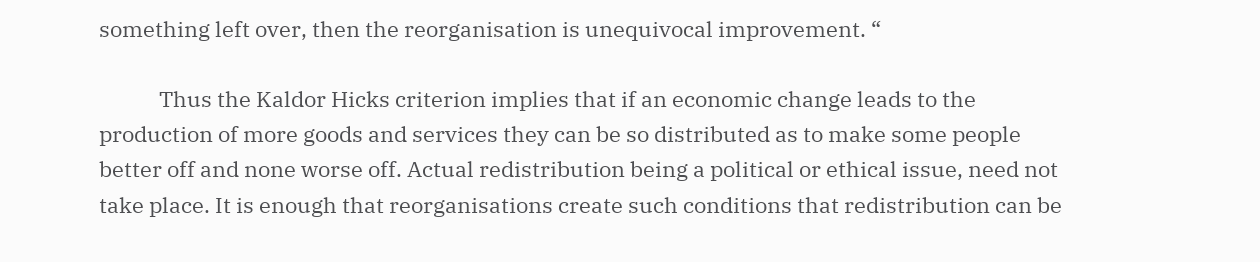something left over, then the reorganisation is unequivocal improvement. “

            Thus the Kaldor Hicks criterion implies that if an economic change leads to the production of more goods and services they can be so distributed as to make some people better off and none worse off. Actual redistribution being a political or ethical issue, need not take place. It is enough that reorganisations create such conditions that redistribution can be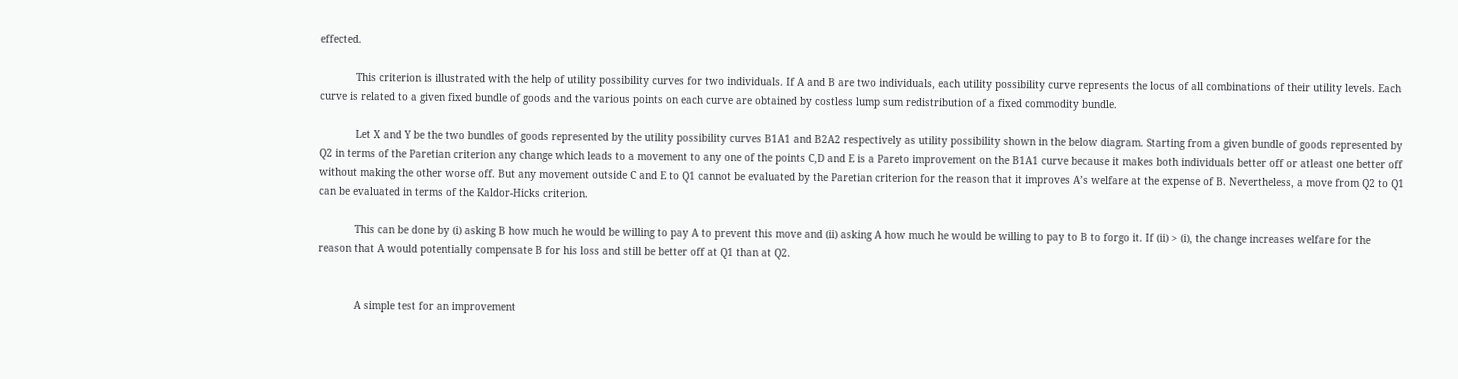effected.

            This criterion is illustrated with the help of utility possibility curves for two individuals. If A and B are two individuals, each utility possibility curve represents the locus of all combinations of their utility levels. Each curve is related to a given fixed bundle of goods and the various points on each curve are obtained by costless lump sum redistribution of a fixed commodity bundle.

            Let X and Y be the two bundles of goods represented by the utility possibility curves B1A1 and B2A2 respectively as utility possibility shown in the below diagram. Starting from a given bundle of goods represented by Q2 in terms of the Paretian criterion any change which leads to a movement to any one of the points C,D and E is a Pareto improvement on the B1A1 curve because it makes both individuals better off or atleast one better off without making the other worse off. But any movement outside C and E to Q1 cannot be evaluated by the Paretian criterion for the reason that it improves A’s welfare at the expense of B. Nevertheless, a move from Q2 to Q1 can be evaluated in terms of the Kaldor-Hicks criterion.

            This can be done by (i) asking B how much he would be willing to pay A to prevent this move and (ii) asking A how much he would be willing to pay to B to forgo it. If (ii) > (i), the change increases welfare for the reason that A would potentially compensate B for his loss and still be better off at Q1 than at Q2.


            A simple test for an improvement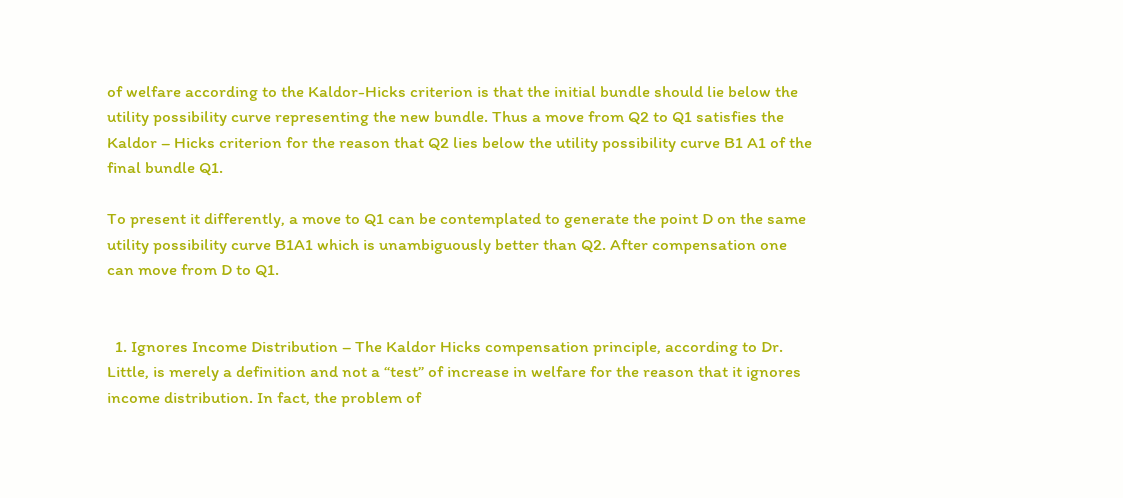of welfare according to the Kaldor-Hicks criterion is that the initial bundle should lie below the utility possibility curve representing the new bundle. Thus a move from Q2 to Q1 satisfies the Kaldor – Hicks criterion for the reason that Q2 lies below the utility possibility curve B1 A1 of the final bundle Q1.

To present it differently, a move to Q1 can be contemplated to generate the point D on the same utility possibility curve B1A1 which is unambiguously better than Q2. After compensation one can move from D to Q1.


  1. Ignores Income Distribution – The Kaldor Hicks compensation principle, according to Dr. Little, is merely a definition and not a “test” of increase in welfare for the reason that it ignores income distribution. In fact, the problem of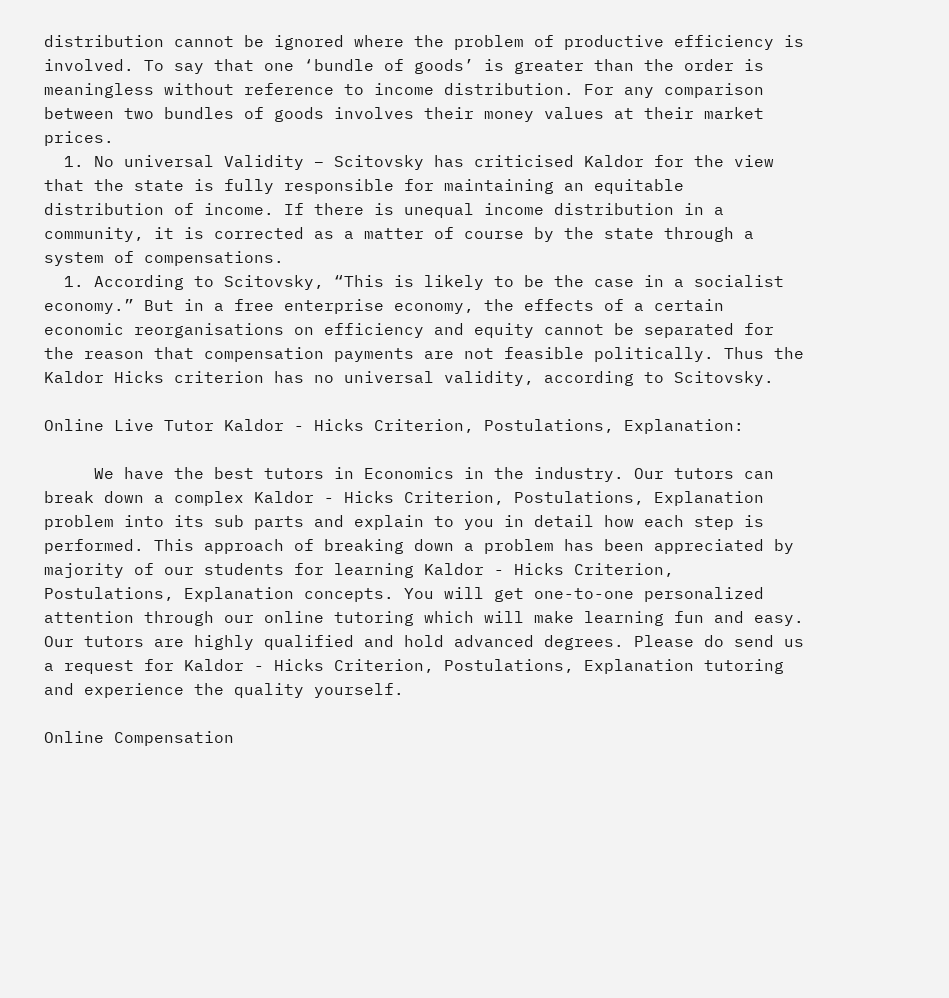distribution cannot be ignored where the problem of productive efficiency is involved. To say that one ‘bundle of goods’ is greater than the order is meaningless without reference to income distribution. For any comparison between two bundles of goods involves their money values at their market prices.
  1. No universal Validity – Scitovsky has criticised Kaldor for the view that the state is fully responsible for maintaining an equitable distribution of income. If there is unequal income distribution in a community, it is corrected as a matter of course by the state through a system of compensations.
  1. According to Scitovsky, “This is likely to be the case in a socialist economy.” But in a free enterprise economy, the effects of a certain economic reorganisations on efficiency and equity cannot be separated for the reason that compensation payments are not feasible politically. Thus the Kaldor Hicks criterion has no universal validity, according to Scitovsky.

Online Live Tutor Kaldor - Hicks Criterion, Postulations, Explanation:

     We have the best tutors in Economics in the industry. Our tutors can break down a complex Kaldor - Hicks Criterion, Postulations, Explanation problem into its sub parts and explain to you in detail how each step is performed. This approach of breaking down a problem has been appreciated by majority of our students for learning Kaldor - Hicks Criterion, Postulations, Explanation concepts. You will get one-to-one personalized attention through our online tutoring which will make learning fun and easy. Our tutors are highly qualified and hold advanced degrees. Please do send us a request for Kaldor - Hicks Criterion, Postulations, Explanation tutoring and experience the quality yourself.

Online Compensation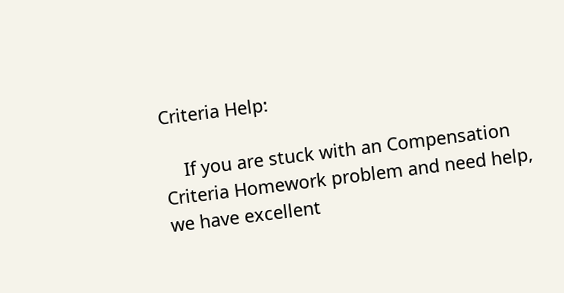Criteria Help:

    If you are stuck with an Compensation Criteria Homework problem and need help, we have excellent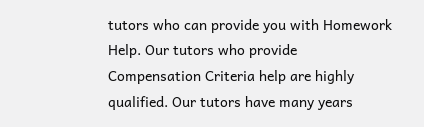tutors who can provide you with Homework Help. Our tutors who provide Compensation Criteria help are highly qualified. Our tutors have many years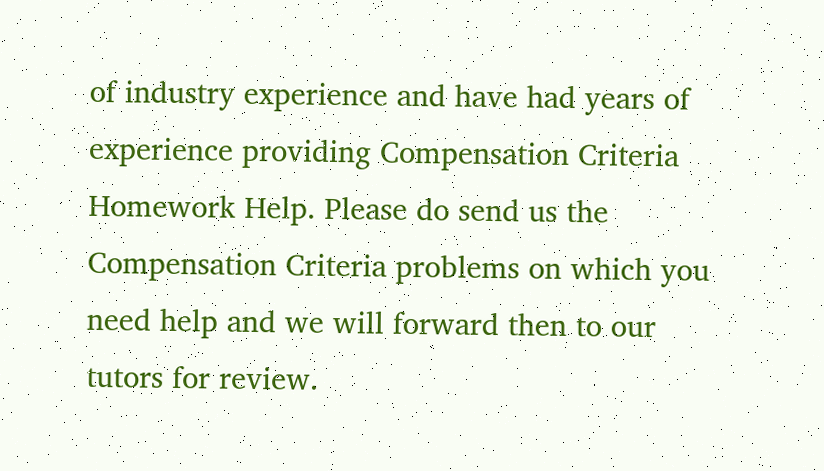of industry experience and have had years of experience providing Compensation Criteria Homework Help. Please do send us the Compensation Criteria problems on which you need help and we will forward then to our tutors for review.